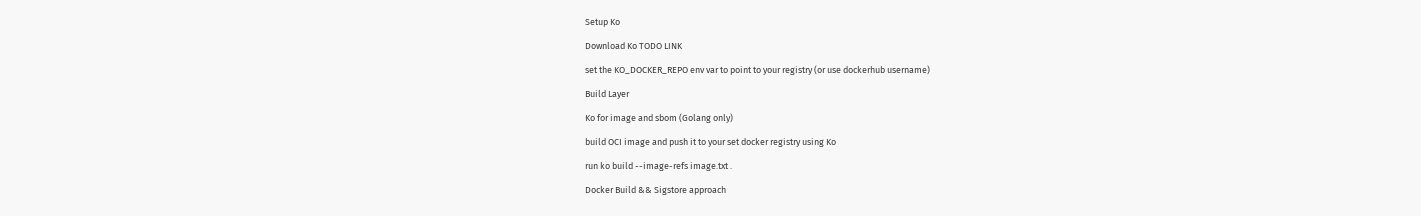Setup Ko

Download Ko TODO LINK

set the KO_DOCKER_REPO env var to point to your registry (or use dockerhub username)

Build Layer

Ko for image and sbom (Golang only)

build OCI image and push it to your set docker registry using Ko

run ko build --image-refs image.txt .

Docker Build && Sigstore approach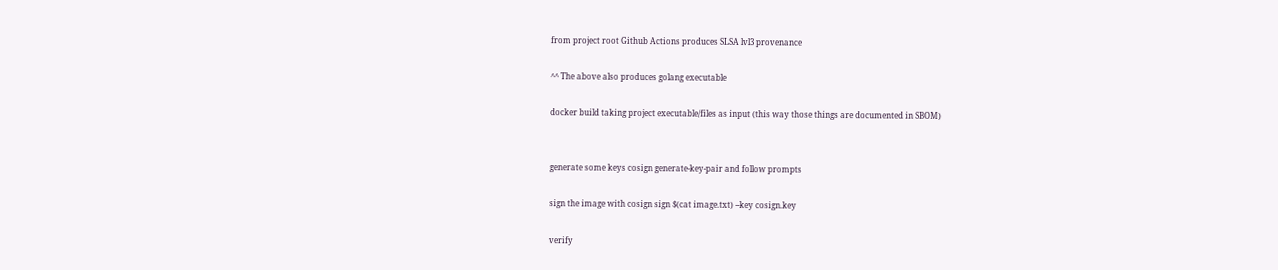from project root Github Actions produces SLSA lvl3 provenance

^^ The above also produces golang executable

docker build taking project executable/files as input (this way those things are documented in SBOM)


generate some keys cosign generate-key-pair and follow prompts

sign the image with cosign sign $(cat image.txt) --key cosign.key

verify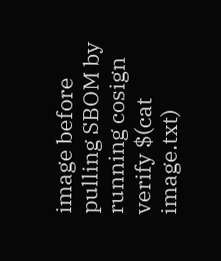image before pulling SBOM by running cosign verify $(cat image.txt)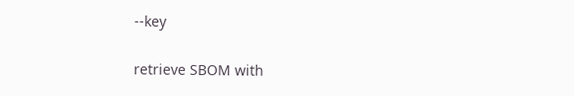--key

retrieve SBOM with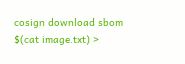cosign download sbom $(cat image.txt) >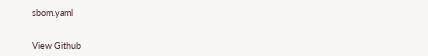sbom.yaml


View Github